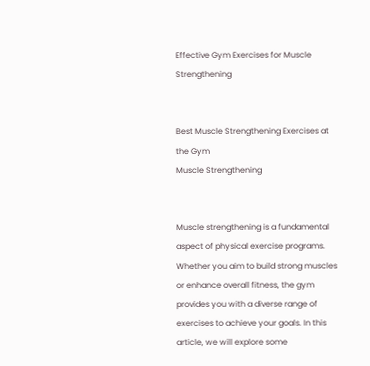Effective Gym Exercises for Muscle Strengthening


Best Muscle Strengthening Exercises at the Gym
Muscle Strengthening


Muscle strengthening is a fundamental aspect of physical exercise programs. Whether you aim to build strong muscles or enhance overall fitness, the gym provides you with a diverse range of exercises to achieve your goals. In this article, we will explore some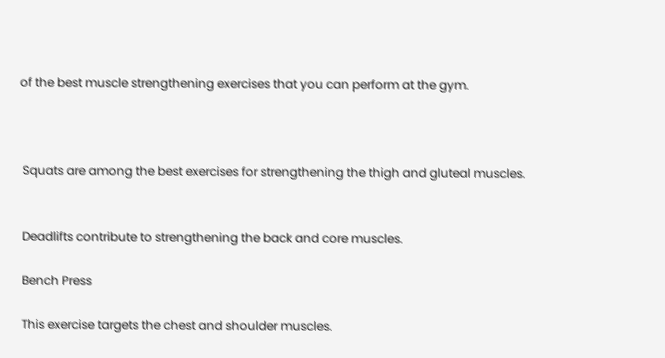of the best muscle strengthening exercises that you can perform at the gym.



 Squats are among the best exercises for strengthening the thigh and gluteal muscles.


 Deadlifts contribute to strengthening the back and core muscles.

 Bench Press

 This exercise targets the chest and shoulder muscles.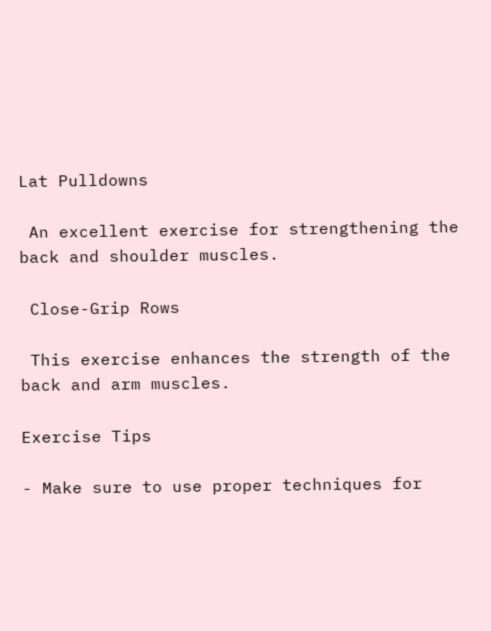Lat Pulldowns

 An excellent exercise for strengthening the back and shoulder muscles.

 Close-Grip Rows

 This exercise enhances the strength of the back and arm muscles.

Exercise Tips

- Make sure to use proper techniques for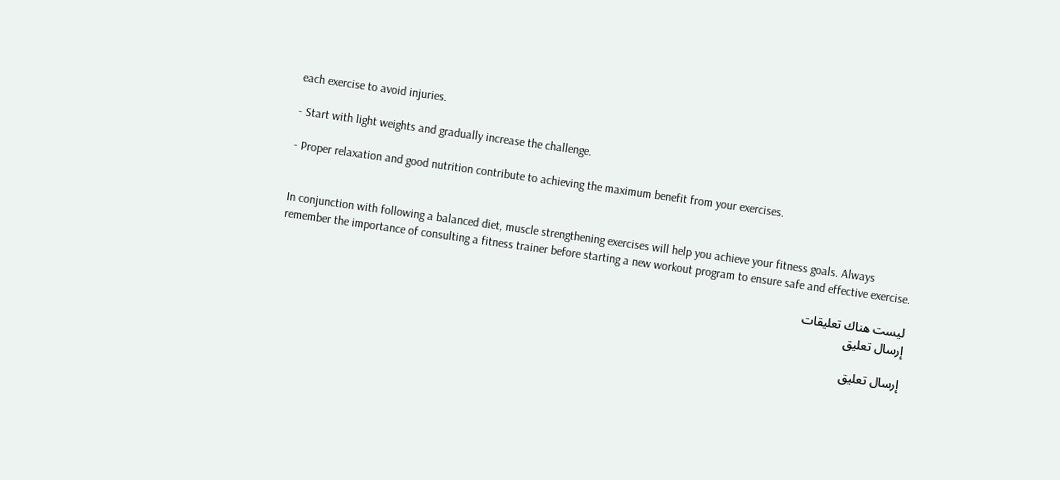each exercise to avoid injuries.

- Start with light weights and gradually increase the challenge.

- Proper relaxation and good nutrition contribute to achieving the maximum benefit from your exercises.


In conjunction with following a balanced diet, muscle strengthening exercises will help you achieve your fitness goals. Always remember the importance of consulting a fitness trainer before starting a new workout program to ensure safe and effective exercise.

ليست هناك تعليقات
إرسال تعليق

إرسال تعليق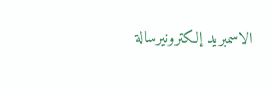الاسمبريد إلكترونيرسالة